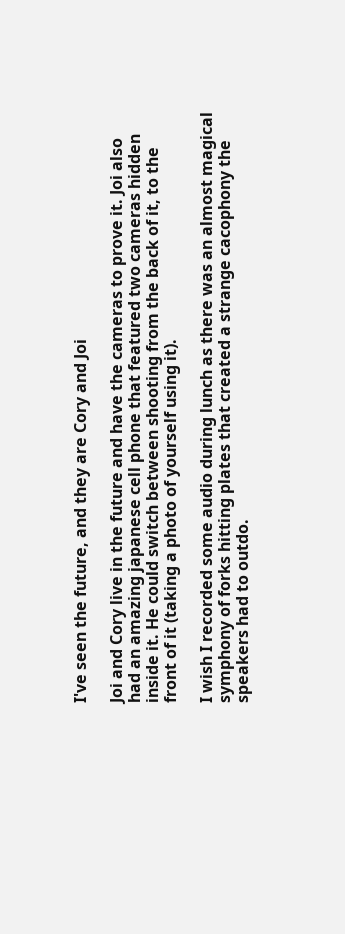I've seen the future, and they are Cory and Joi

Joi and Cory live in the future and have the cameras to prove it. Joi also had an amazing japanese cell phone that featured two cameras hidden inside it. He could switch between shooting from the back of it, to the front of it (taking a photo of yourself using it).

I wish I recorded some audio during lunch as there was an almost magical symphony of forks hitting plates that created a strange cacophony the speakers had to outdo.